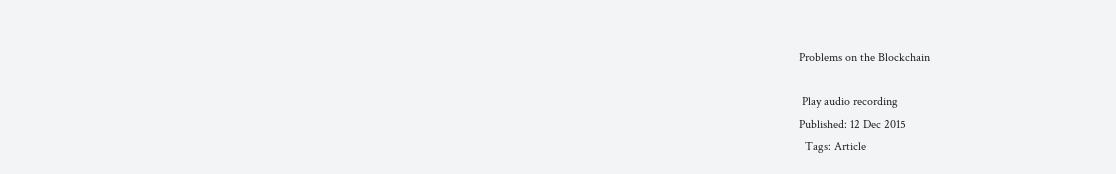Problems on the Blockchain

 Play audio recording
Published: 12 Dec 2015
  Tags: Article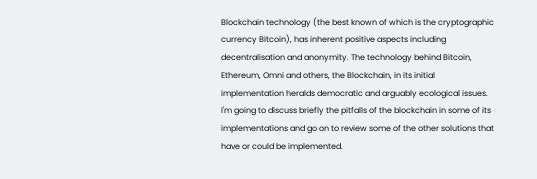Blockchain technology (the best known of which is the cryptographic currency Bitcoin), has inherent positive aspects including decentralisation and anonymity. The technology behind Bitcoin, Ethereum, Omni and others, the Blockchain, in its initial implementation heralds democratic and arguably ecological issues. I'm going to discuss briefly the pitfalls of the blockchain in some of its implementations and go on to review some of the other solutions that have or could be implemented.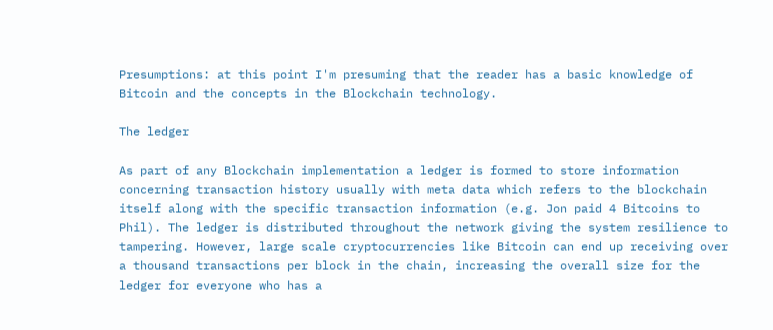Presumptions: at this point I'm presuming that the reader has a basic knowledge of Bitcoin and the concepts in the Blockchain technology.

The ledger

As part of any Blockchain implementation a ledger is formed to store information concerning transaction history usually with meta data which refers to the blockchain itself along with the specific transaction information (e.g. Jon paid 4 Bitcoins to Phil). The ledger is distributed throughout the network giving the system resilience to tampering. However, large scale cryptocurrencies like Bitcoin can end up receiving over a thousand transactions per block in the chain, increasing the overall size for the ledger for everyone who has a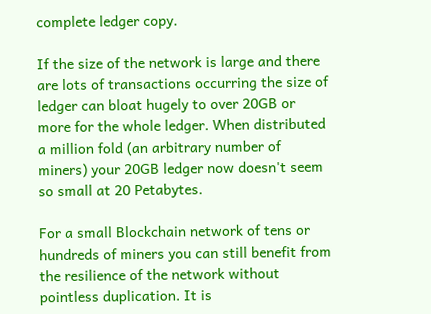complete ledger copy.

If the size of the network is large and there are lots of transactions occurring the size of ledger can bloat hugely to over 20GB or more for the whole ledger. When distributed a million fold (an arbitrary number of miners) your 20GB ledger now doesn't seem so small at 20 Petabytes.

For a small Blockchain network of tens or hundreds of miners you can still benefit from the resilience of the network without pointless duplication. It is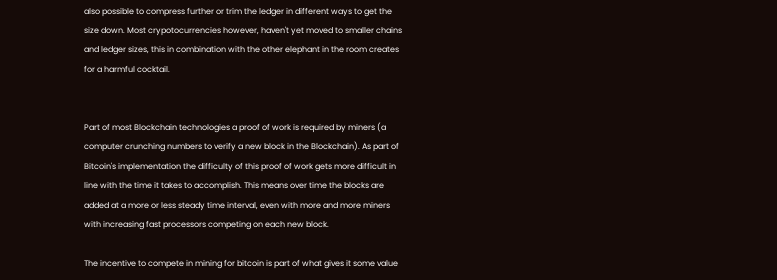also possible to compress further or trim the ledger in different ways to get the size down. Most crypotocurrencies however, haven't yet moved to smaller chains and ledger sizes, this in combination with the other elephant in the room creates for a harmful cocktail.


Part of most Blockchain technologies a proof of work is required by miners (a computer crunching numbers to verify a new block in the Blockchain). As part of Bitcoin's implementation the difficulty of this proof of work gets more difficult in line with the time it takes to accomplish. This means over time the blocks are added at a more or less steady time interval, even with more and more miners with increasing fast processors competing on each new block.

The incentive to compete in mining for bitcoin is part of what gives it some value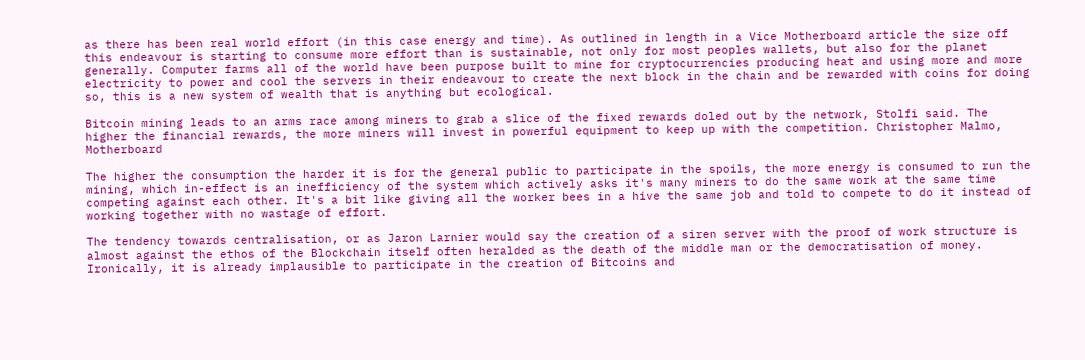as there has been real world effort (in this case energy and time). As outlined in length in a Vice Motherboard article the size off this endeavour is starting to consume more effort than is sustainable, not only for most peoples wallets, but also for the planet generally. Computer farms all of the world have been purpose built to mine for cryptocurrencies producing heat and using more and more electricity to power and cool the servers in their endeavour to create the next block in the chain and be rewarded with coins for doing so, this is a new system of wealth that is anything but ecological.

Bitcoin mining leads to an arms race among miners to grab a slice of the fixed rewards doled out by the network, Stolfi said. The higher the financial rewards, the more miners will invest in powerful equipment to keep up with the competition. Christopher Malmo, Motherboard

The higher the consumption the harder it is for the general public to participate in the spoils, the more energy is consumed to run the mining, which in-effect is an inefficiency of the system which actively asks it's many miners to do the same work at the same time competing against each other. It's a bit like giving all the worker bees in a hive the same job and told to compete to do it instead of working together with no wastage of effort.

The tendency towards centralisation, or as Jaron Larnier would say the creation of a siren server with the proof of work structure is almost against the ethos of the Blockchain itself often heralded as the death of the middle man or the democratisation of money. Ironically, it is already implausible to participate in the creation of Bitcoins and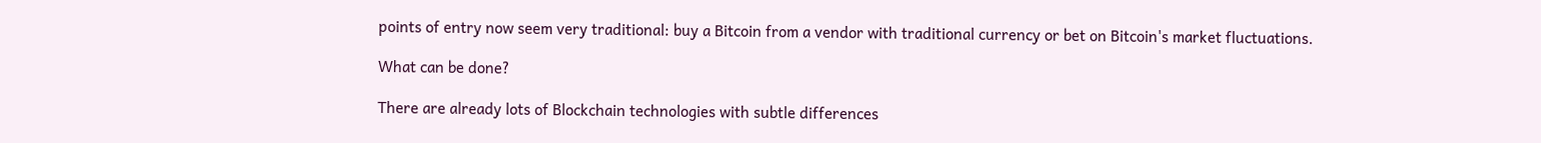points of entry now seem very traditional: buy a Bitcoin from a vendor with traditional currency or bet on Bitcoin's market fluctuations.

What can be done?

There are already lots of Blockchain technologies with subtle differences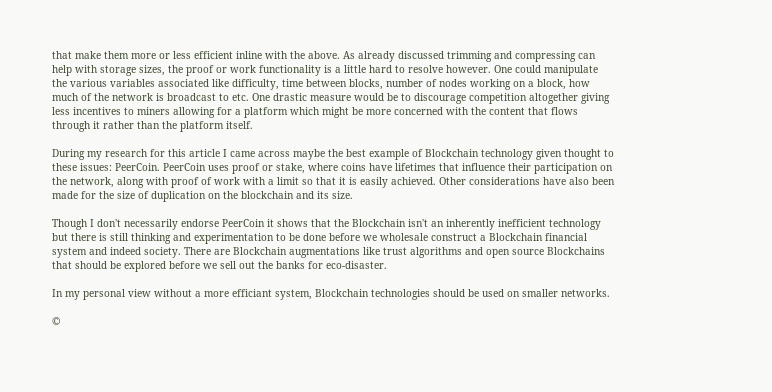that make them more or less efficient inline with the above. As already discussed trimming and compressing can help with storage sizes, the proof or work functionality is a little hard to resolve however. One could manipulate the various variables associated like difficulty, time between blocks, number of nodes working on a block, how much of the network is broadcast to etc. One drastic measure would be to discourage competition altogether giving less incentives to miners allowing for a platform which might be more concerned with the content that flows through it rather than the platform itself.

During my research for this article I came across maybe the best example of Blockchain technology given thought to these issues: PeerCoin. PeerCoin uses proof or stake, where coins have lifetimes that influence their participation on the network, along with proof of work with a limit so that it is easily achieved. Other considerations have also been made for the size of duplication on the blockchain and its size.

Though I don't necessarily endorse PeerCoin it shows that the Blockchain isn't an inherently inefficient technology but there is still thinking and experimentation to be done before we wholesale construct a Blockchain financial system and indeed society. There are Blockchain augmentations like trust algorithms and open source Blockchains that should be explored before we sell out the banks for eco-disaster.

In my personal view without a more efficiant system, Blockchain technologies should be used on smaller networks.

©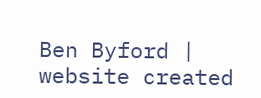Ben Byford | website created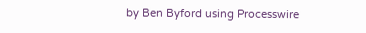by Ben Byford using Processwire